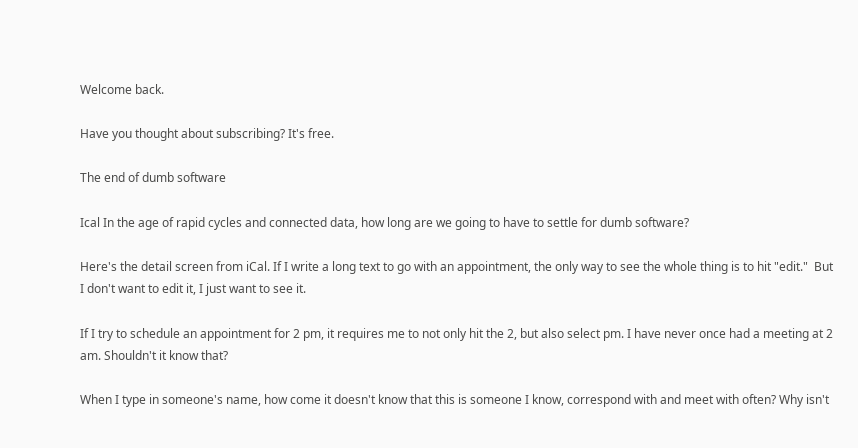Welcome back.

Have you thought about subscribing? It's free.

The end of dumb software

Ical In the age of rapid cycles and connected data, how long are we going to have to settle for dumb software?

Here's the detail screen from iCal. If I write a long text to go with an appointment, the only way to see the whole thing is to hit "edit."  But I don't want to edit it, I just want to see it.

If I try to schedule an appointment for 2 pm, it requires me to not only hit the 2, but also select pm. I have never once had a meeting at 2 am. Shouldn't it know that?

When I type in someone's name, how come it doesn't know that this is someone I know, correspond with and meet with often? Why isn't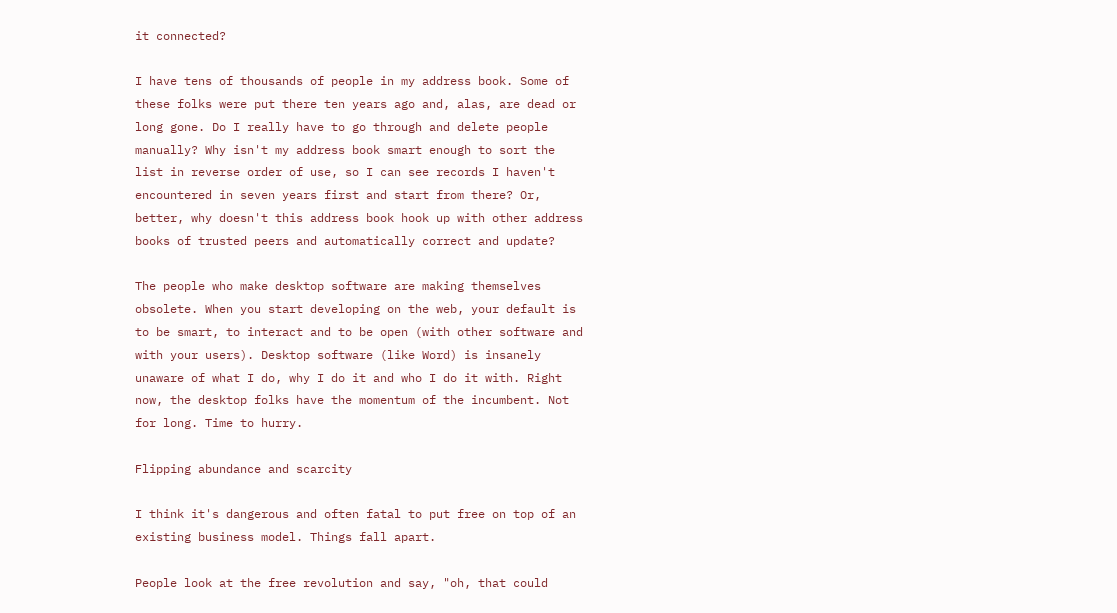it connected?

I have tens of thousands of people in my address book. Some of these folks were put there ten years ago and, alas, are dead or long gone. Do I really have to go through and delete people manually? Why isn't my address book smart enough to sort the list in reverse order of use, so I can see records I haven't encountered in seven years first and start from there? Or, better, why doesn't this address book hook up with other address books of trusted peers and automatically correct and update?

The people who make desktop software are making themselves obsolete. When you start developing on the web, your default is to be smart, to interact and to be open (with other software and with your users). Desktop software (like Word) is insanely unaware of what I do, why I do it and who I do it with. Right now, the desktop folks have the momentum of the incumbent. Not for long. Time to hurry.

Flipping abundance and scarcity

I think it's dangerous and often fatal to put free on top of an existing business model. Things fall apart.

People look at the free revolution and say, "oh, that could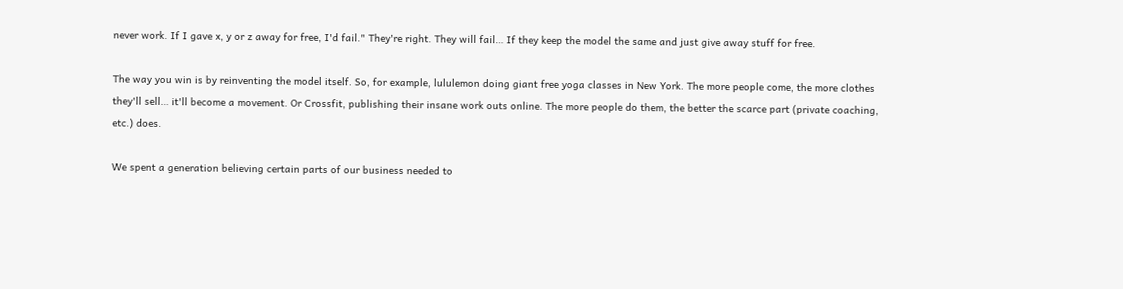never work. If I gave x, y or z away for free, I'd fail." They're right. They will fail… If they keep the model the same and just give away stuff for free.

The way you win is by reinventing the model itself. So, for example, lululemon doing giant free yoga classes in New York. The more people come, the more clothes they'll sell… it'll become a movement. Or Crossfit, publishing their insane work outs online. The more people do them, the better the scarce part (private coaching, etc.) does.

We spent a generation believing certain parts of our business needed to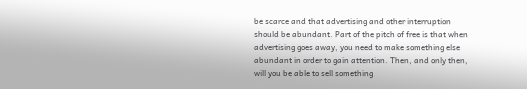be scarce and that advertising and other interruption should be abundant. Part of the pitch of free is that when advertising goes away, you need to make something else abundant in order to gain attention. Then, and only then, will you be able to sell something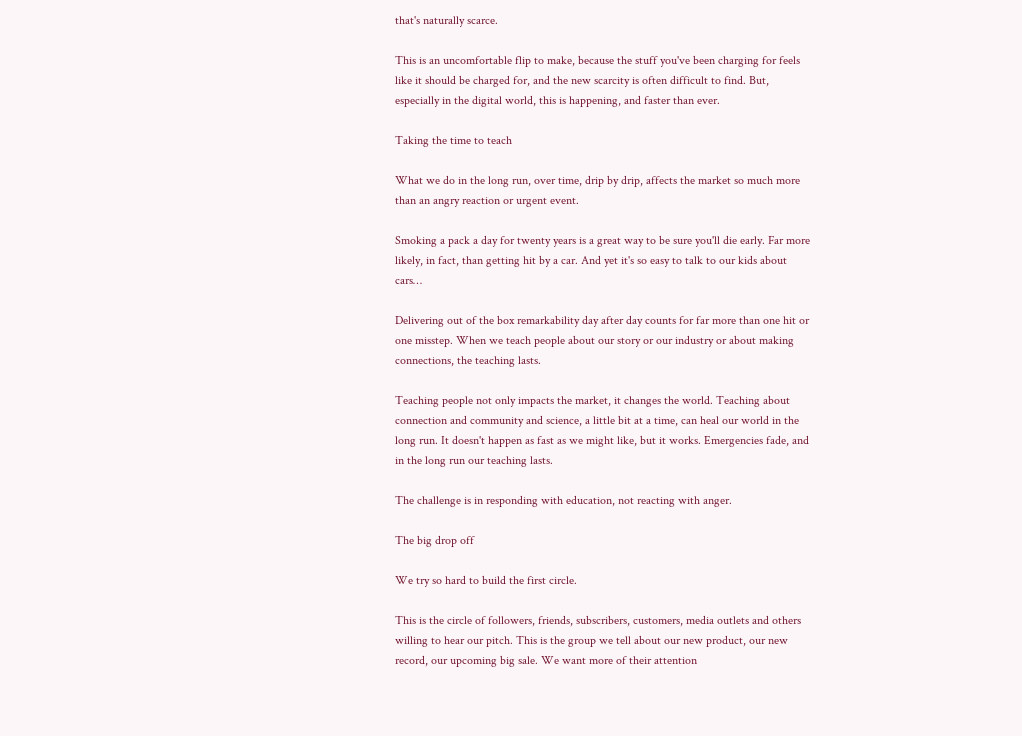that's naturally scarce.

This is an uncomfortable flip to make, because the stuff you've been charging for feels like it should be charged for, and the new scarcity is often difficult to find. But, especially in the digital world, this is happening, and faster than ever.

Taking the time to teach

What we do in the long run, over time, drip by drip, affects the market so much more than an angry reaction or urgent event.

Smoking a pack a day for twenty years is a great way to be sure you'll die early. Far more likely, in fact, than getting hit by a car. And yet it's so easy to talk to our kids about cars…

Delivering out of the box remarkability day after day counts for far more than one hit or one misstep. When we teach people about our story or our industry or about making connections, the teaching lasts.

Teaching people not only impacts the market, it changes the world. Teaching about connection and community and science, a little bit at a time, can heal our world in the long run. It doesn't happen as fast as we might like, but it works. Emergencies fade, and in the long run our teaching lasts.

The challenge is in responding with education, not reacting with anger.

The big drop off

We try so hard to build the first circle.

This is the circle of followers, friends, subscribers, customers, media outlets and others willing to hear our pitch. This is the group we tell about our new product, our new record, our upcoming big sale. We want more of their attention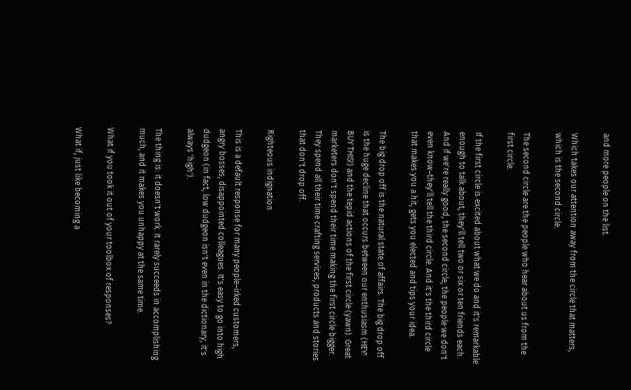and more people on the list.

Which takes our attention away from the circle that matters, which is the second circle.

The second circle are the people who hear about us from the first circle.

If the first circle is excited about what we do and it's remarkable enough to talk about, they'll tell two or six or ten friends each. And if we're really good, the second circle, the people we don't even know–they'll tell the third circle. And it's the third circle that makes you a hit, gets you elected and tips your idea.

The big drop off is the natural state of affairs. The big drop off is the huge decline that occurs between our enthusiasm (HEY! BUY THIS!) and the tepid actions of the first circle (yawn). Great marketers don't spend their time making the first circle bigger. They spend all their time crafting services, products and stories that don't drop off.

Righteous indignation

This is a default response for many people–irked customers, angry bosses, disappointed colleagues. It's easy to go into high dudgeon (in fact, low dudgeon isn't even in the dictionary, it's always 'high').

The thing is: it doesn't work. It rarely succeeds in accomplishing much, and it makes you unhappy at the same time.

What if you took it out of your toolbox of responses?

What if, just like becoming a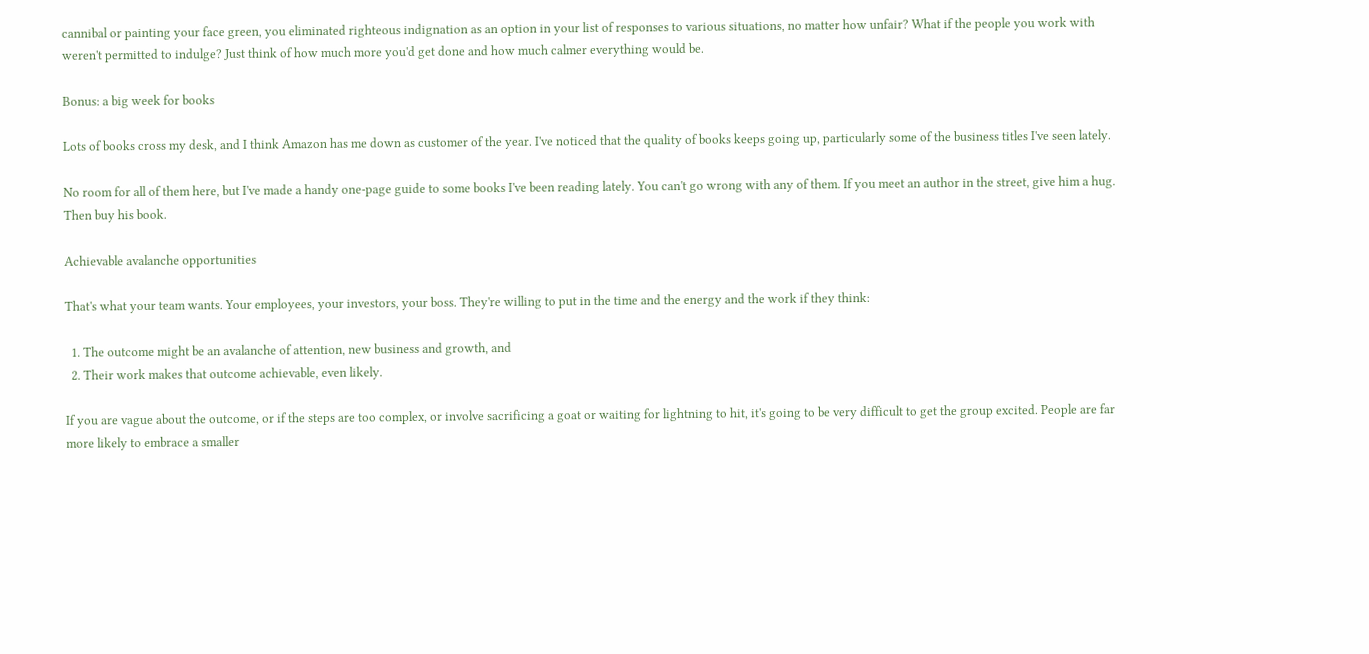cannibal or painting your face green, you eliminated righteous indignation as an option in your list of responses to various situations, no matter how unfair? What if the people you work with weren't permitted to indulge? Just think of how much more you'd get done and how much calmer everything would be.

Bonus: a big week for books

Lots of books cross my desk, and I think Amazon has me down as customer of the year. I've noticed that the quality of books keeps going up, particularly some of the business titles I've seen lately.

No room for all of them here, but I've made a handy one-page guide to some books I've been reading lately. You can't go wrong with any of them. If you meet an author in the street, give him a hug. Then buy his book.

Achievable avalanche opportunities

That's what your team wants. Your employees, your investors, your boss. They're willing to put in the time and the energy and the work if they think:

  1. The outcome might be an avalanche of attention, new business and growth, and
  2. Their work makes that outcome achievable, even likely.

If you are vague about the outcome, or if the steps are too complex, or involve sacrificing a goat or waiting for lightning to hit, it's going to be very difficult to get the group excited. People are far more likely to embrace a smaller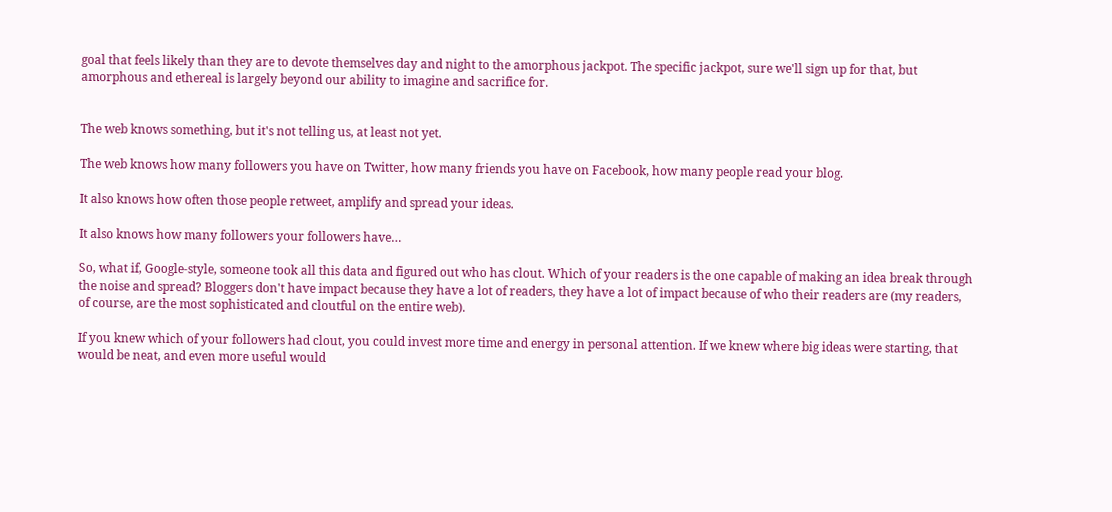goal that feels likely than they are to devote themselves day and night to the amorphous jackpot. The specific jackpot, sure we'll sign up for that, but amorphous and ethereal is largely beyond our ability to imagine and sacrifice for.


The web knows something, but it's not telling us, at least not yet.

The web knows how many followers you have on Twitter, how many friends you have on Facebook, how many people read your blog.

It also knows how often those people retweet, amplify and spread your ideas.

It also knows how many followers your followers have…

So, what if, Google-style, someone took all this data and figured out who has clout. Which of your readers is the one capable of making an idea break through the noise and spread? Bloggers don't have impact because they have a lot of readers, they have a lot of impact because of who their readers are (my readers, of course, are the most sophisticated and cloutful on the entire web).

If you knew which of your followers had clout, you could invest more time and energy in personal attention. If we knew where big ideas were starting, that would be neat, and even more useful would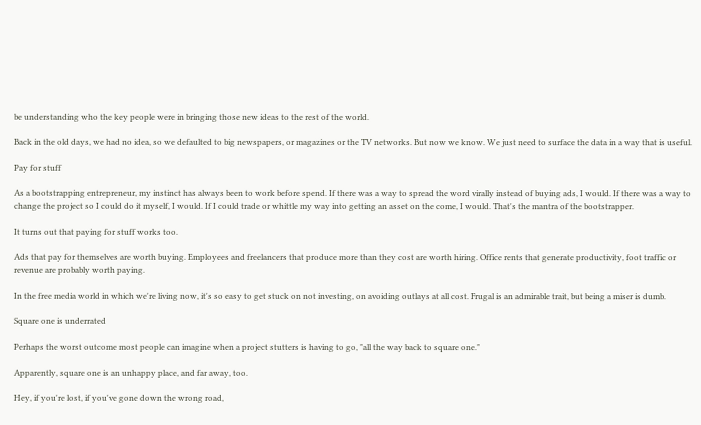be understanding who the key people were in bringing those new ideas to the rest of the world.

Back in the old days, we had no idea, so we defaulted to big newspapers, or magazines or the TV networks. But now we know. We just need to surface the data in a way that is useful.

Pay for stuff

As a bootstrapping entrepreneur, my instinct has always been to work before spend. If there was a way to spread the word virally instead of buying ads, I would. If there was a way to change the project so I could do it myself, I would. If I could trade or whittle my way into getting an asset on the come, I would. That's the mantra of the bootstrapper.

It turns out that paying for stuff works too.

Ads that pay for themselves are worth buying. Employees and freelancers that produce more than they cost are worth hiring. Office rents that generate productivity, foot traffic or revenue are probably worth paying.

In the free media world in which we're living now, it's so easy to get stuck on not investing, on avoiding outlays at all cost. Frugal is an admirable trait, but being a miser is dumb.

Square one is underrated

Perhaps the worst outcome most people can imagine when a project stutters is having to go, "all the way back to square one."

Apparently, square one is an unhappy place, and far away, too.

Hey, if you're lost, if you've gone down the wrong road,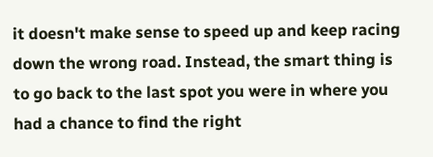it doesn't make sense to speed up and keep racing down the wrong road. Instead, the smart thing is to go back to the last spot you were in where you had a chance to find the right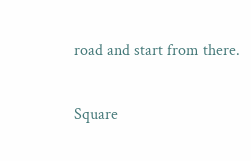road and start from there.

Square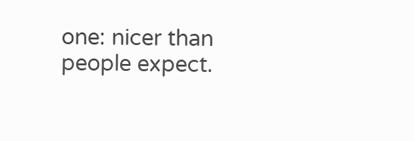one: nicer than people expect.